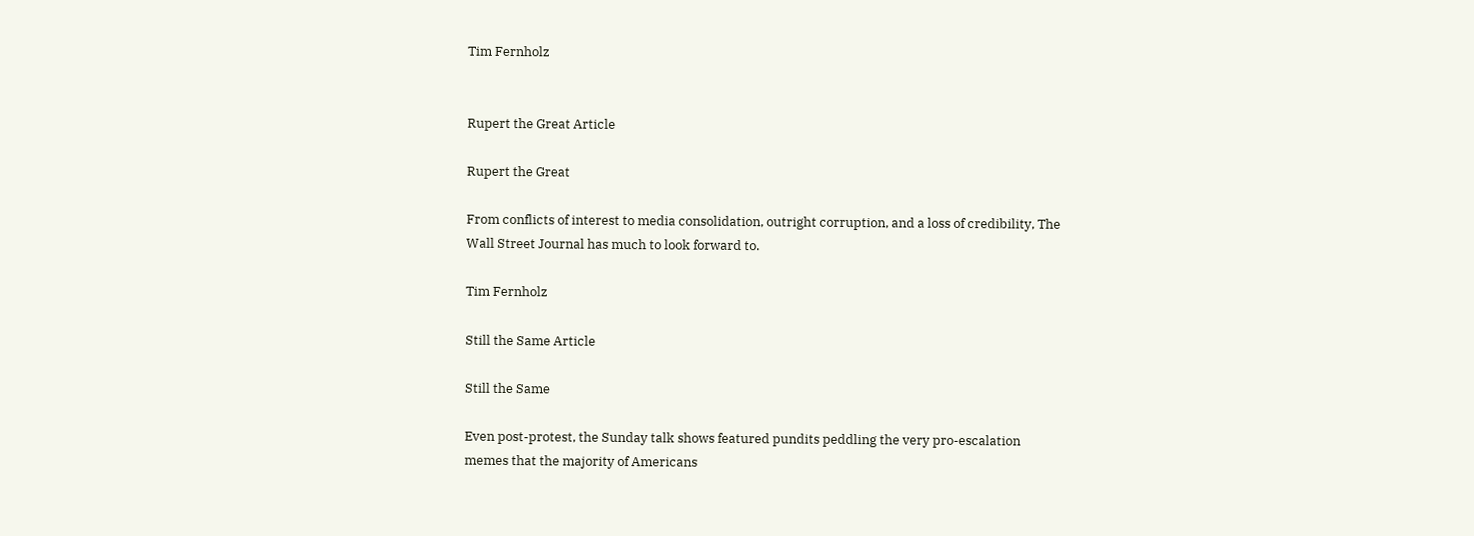Tim Fernholz


Rupert the Great Article

Rupert the Great

From conflicts of interest to media consolidation, outright corruption, and a loss of credibility, The Wall Street Journal has much to look forward to.

Tim Fernholz

Still the Same Article

Still the Same

Even post-protest, the Sunday talk shows featured pundits peddling the very pro-escalation memes that the majority of Americans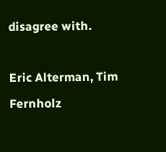disagree with.

Eric Alterman, Tim Fernholz